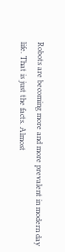Robots are becoming more and more prevalent in modern day life. That is just the facts. Almost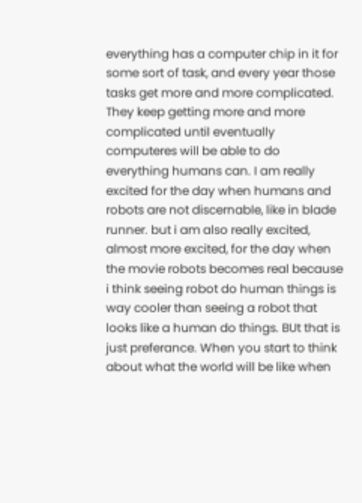everything has a computer chip in it for some sort of task, and every year those tasks get more and more complicated. They keep getting more and more complicated until eventually computeres will be able to do everything humans can. I am really excited for the day when humans and robots are not discernable, like in blade runner. but i am also really excited, almost more excited, for the day when the movie robots becomes real because i think seeing robot do human things is way cooler than seeing a robot that looks like a human do things. BUt that is just preferance. When you start to think about what the world will be like when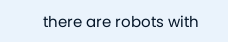there are robots with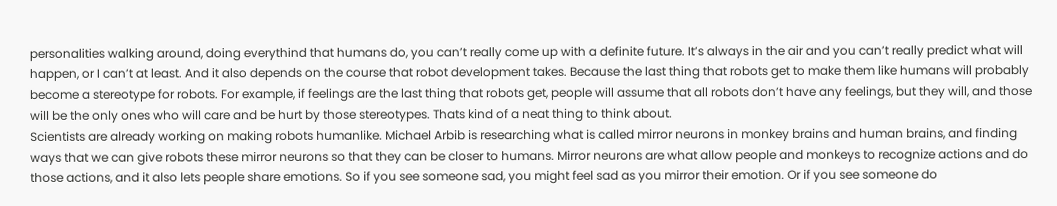personalities walking around, doing everythind that humans do, you can’t really come up with a definite future. It’s always in the air and you can’t really predict what will happen, or I can’t at least. And it also depends on the course that robot development takes. Because the last thing that robots get to make them like humans will probably become a stereotype for robots. For example, if feelings are the last thing that robots get, people will assume that all robots don’t have any feelings, but they will, and those will be the only ones who will care and be hurt by those stereotypes. Thats kind of a neat thing to think about.
Scientists are already working on making robots humanlike. Michael Arbib is researching what is called mirror neurons in monkey brains and human brains, and finding ways that we can give robots these mirror neurons so that they can be closer to humans. Mirror neurons are what allow people and monkeys to recognize actions and do those actions, and it also lets people share emotions. So if you see someone sad, you might feel sad as you mirror their emotion. Or if you see someone do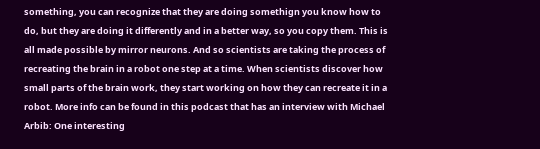something, you can recognize that they are doing somethign you know how to do, but they are doing it differently and in a better way, so you copy them. This is all made possible by mirror neurons. And so scientists are taking the process of recreating the brain in a robot one step at a time. When scientists discover how small parts of the brain work, they start working on how they can recreate it in a robot. More info can be found in this podcast that has an interview with Michael Arbib: One interesting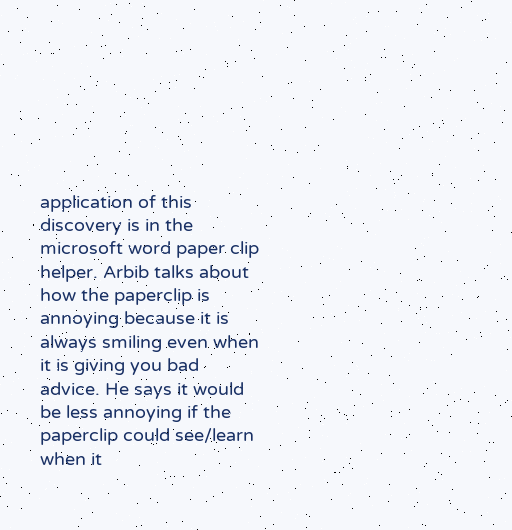application of this discovery is in the microsoft word paper clip helper. Arbib talks about how the paperclip is annoying because it is always smiling even when it is giving you bad advice. He says it would be less annoying if the paperclip could see/learn when it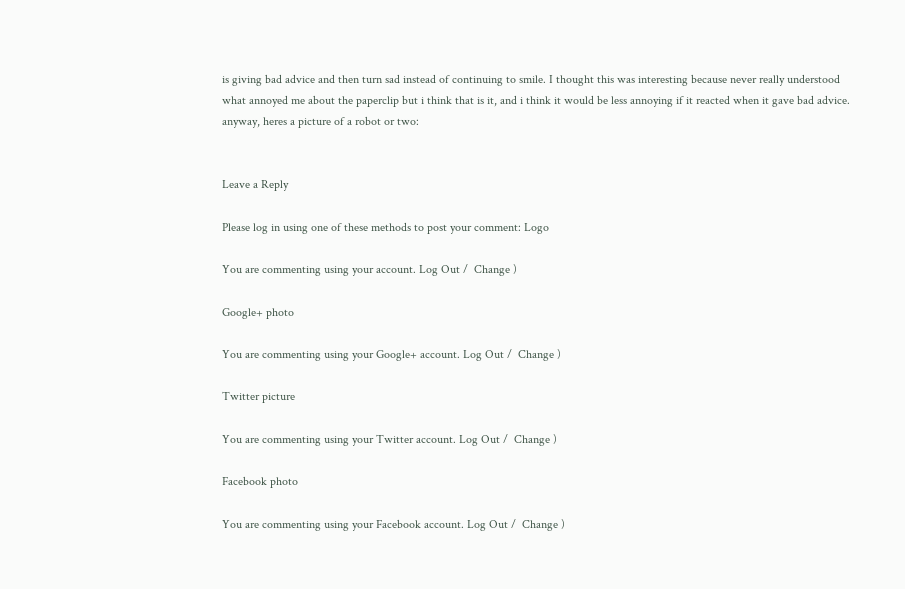is giving bad advice and then turn sad instead of continuing to smile. I thought this was interesting because never really understood what annoyed me about the paperclip but i think that is it, and i think it would be less annoying if it reacted when it gave bad advice.
anyway, heres a picture of a robot or two:


Leave a Reply

Please log in using one of these methods to post your comment: Logo

You are commenting using your account. Log Out /  Change )

Google+ photo

You are commenting using your Google+ account. Log Out /  Change )

Twitter picture

You are commenting using your Twitter account. Log Out /  Change )

Facebook photo

You are commenting using your Facebook account. Log Out /  Change )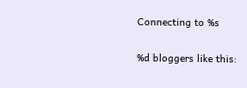Connecting to %s

%d bloggers like this: